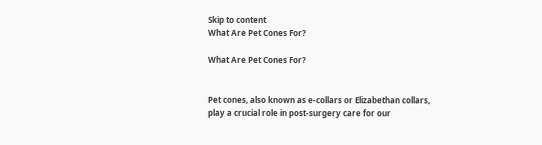Skip to content
What Are Pet Cones For?

What Are Pet Cones For?


Pet cones, also known as e-collars or Elizabethan collars, play a crucial role in post-surgery care for our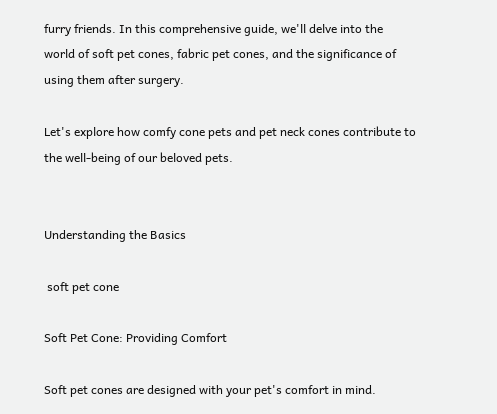furry friends. In this comprehensive guide, we'll delve into the world of soft pet cones, fabric pet cones, and the significance of using them after surgery.

Let's explore how comfy cone pets and pet neck cones contribute to the well-being of our beloved pets.


Understanding the Basics

 soft pet cone

Soft Pet Cone: Providing Comfort

Soft pet cones are designed with your pet's comfort in mind.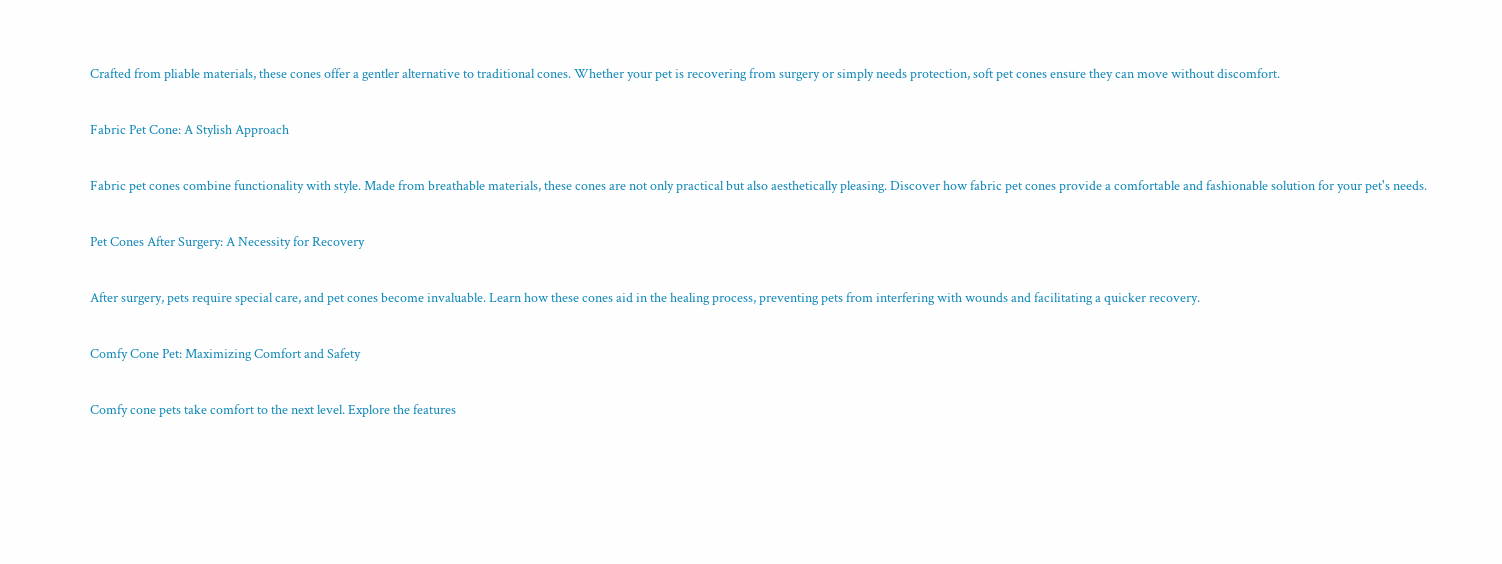Crafted from pliable materials, these cones offer a gentler alternative to traditional cones. Whether your pet is recovering from surgery or simply needs protection, soft pet cones ensure they can move without discomfort.

Fabric Pet Cone: A Stylish Approach

Fabric pet cones combine functionality with style. Made from breathable materials, these cones are not only practical but also aesthetically pleasing. Discover how fabric pet cones provide a comfortable and fashionable solution for your pet's needs.

Pet Cones After Surgery: A Necessity for Recovery

After surgery, pets require special care, and pet cones become invaluable. Learn how these cones aid in the healing process, preventing pets from interfering with wounds and facilitating a quicker recovery.

Comfy Cone Pet: Maximizing Comfort and Safety

Comfy cone pets take comfort to the next level. Explore the features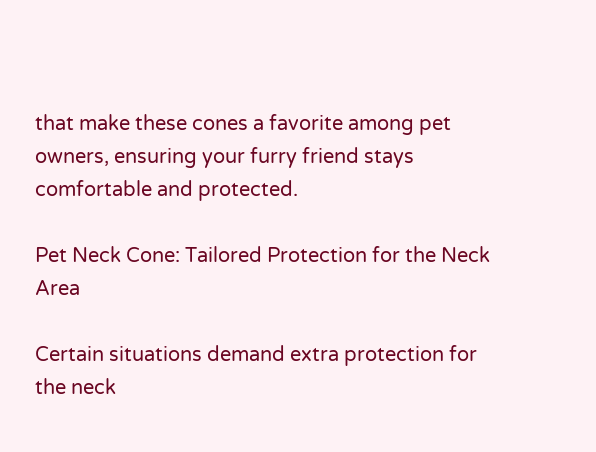that make these cones a favorite among pet owners, ensuring your furry friend stays comfortable and protected.

Pet Neck Cone: Tailored Protection for the Neck Area

Certain situations demand extra protection for the neck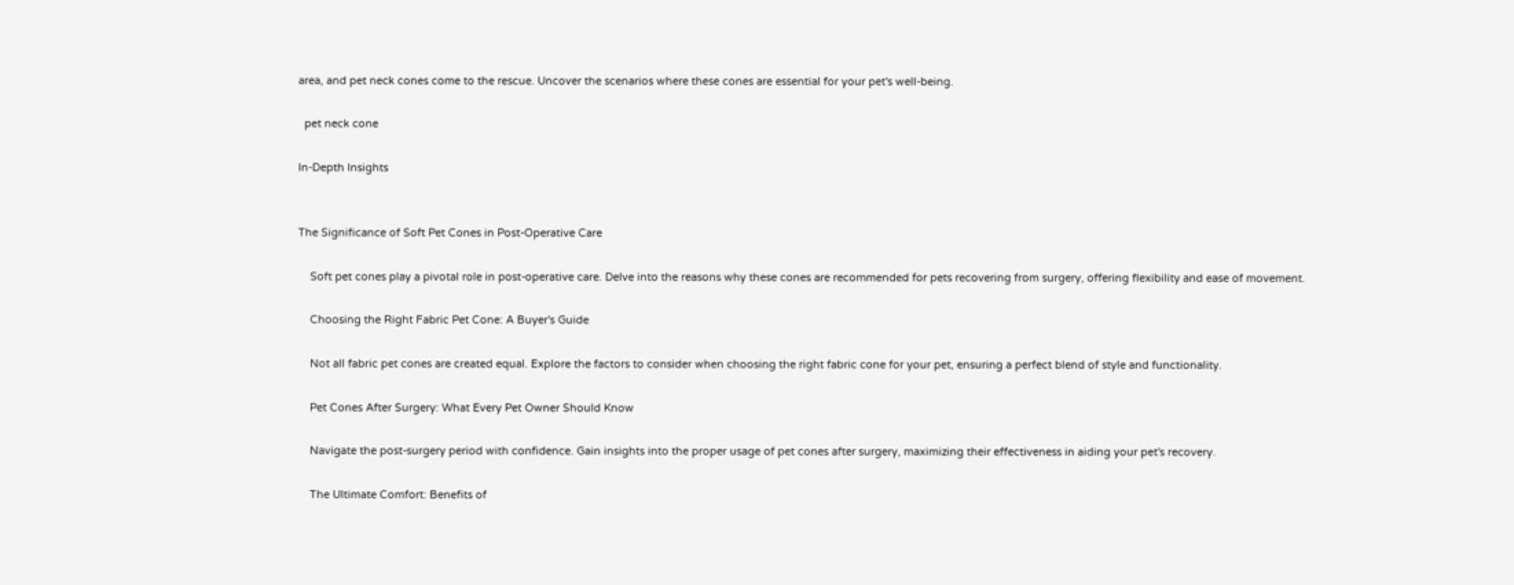area, and pet neck cones come to the rescue. Uncover the scenarios where these cones are essential for your pet's well-being.

  pet neck cone

In-Depth Insights


The Significance of Soft Pet Cones in Post-Operative Care

    Soft pet cones play a pivotal role in post-operative care. Delve into the reasons why these cones are recommended for pets recovering from surgery, offering flexibility and ease of movement.

    Choosing the Right Fabric Pet Cone: A Buyer's Guide

    Not all fabric pet cones are created equal. Explore the factors to consider when choosing the right fabric cone for your pet, ensuring a perfect blend of style and functionality.

    Pet Cones After Surgery: What Every Pet Owner Should Know

    Navigate the post-surgery period with confidence. Gain insights into the proper usage of pet cones after surgery, maximizing their effectiveness in aiding your pet's recovery.

    The Ultimate Comfort: Benefits of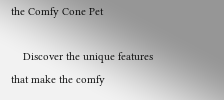the Comfy Cone Pet

    Discover the unique features that make the comfy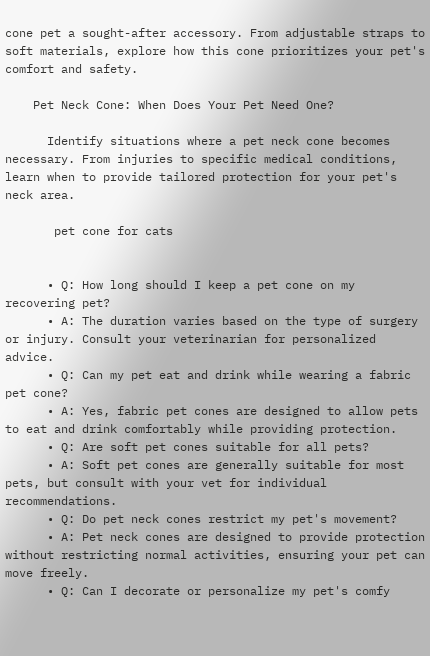cone pet a sought-after accessory. From adjustable straps to soft materials, explore how this cone prioritizes your pet's comfort and safety.

    Pet Neck Cone: When Does Your Pet Need One?

      Identify situations where a pet neck cone becomes necessary. From injuries to specific medical conditions, learn when to provide tailored protection for your pet's neck area.

       pet cone for cats


      • Q: How long should I keep a pet cone on my recovering pet?
      • A: The duration varies based on the type of surgery or injury. Consult your veterinarian for personalized advice.
      • Q: Can my pet eat and drink while wearing a fabric pet cone?
      • A: Yes, fabric pet cones are designed to allow pets to eat and drink comfortably while providing protection.
      • Q: Are soft pet cones suitable for all pets?
      • A: Soft pet cones are generally suitable for most pets, but consult with your vet for individual recommendations.
      • Q: Do pet neck cones restrict my pet's movement?
      • A: Pet neck cones are designed to provide protection without restricting normal activities, ensuring your pet can move freely.
      • Q: Can I decorate or personalize my pet's comfy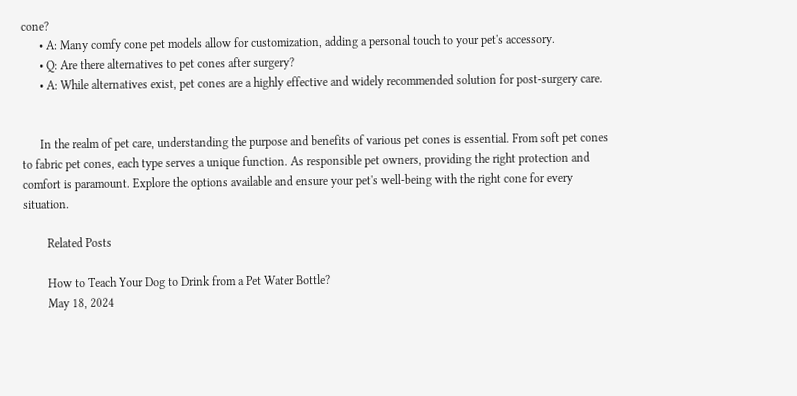cone?
      • A: Many comfy cone pet models allow for customization, adding a personal touch to your pet's accessory.
      • Q: Are there alternatives to pet cones after surgery?
      • A: While alternatives exist, pet cones are a highly effective and widely recommended solution for post-surgery care.


      In the realm of pet care, understanding the purpose and benefits of various pet cones is essential. From soft pet cones to fabric pet cones, each type serves a unique function. As responsible pet owners, providing the right protection and comfort is paramount. Explore the options available and ensure your pet's well-being with the right cone for every situation.

        Related Posts

        How to Teach Your Dog to Drink from a Pet Water Bottle?
        May 18, 2024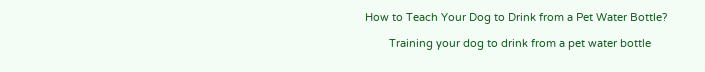How to Teach Your Dog to Drink from a Pet Water Bottle?

        Training your dog to drink from a pet water bottle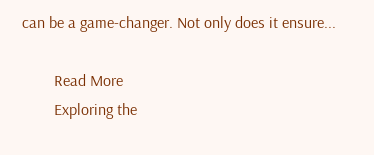can be a game-changer. Not only does it ensure...

        Read More
        Exploring the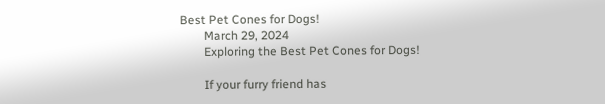Best Pet Cones for Dogs!
        March 29, 2024
        Exploring the Best Pet Cones for Dogs!

        If your furry friend has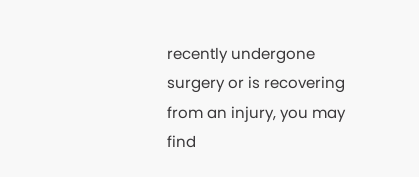recently undergone surgery or is recovering from an injury, you may find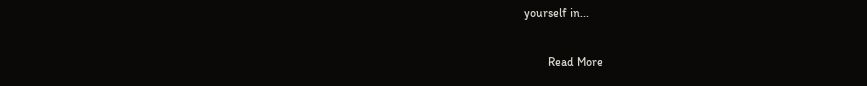yourself in...

        Read More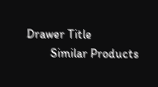Drawer Title
        Similar Products